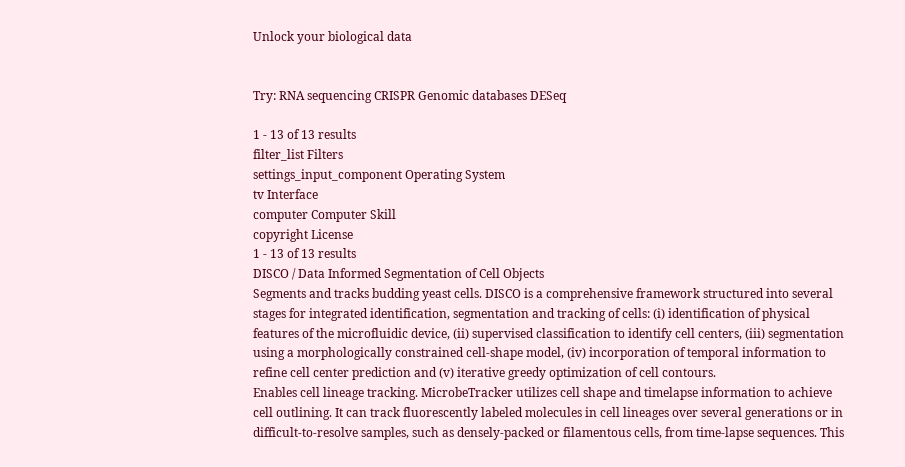Unlock your biological data


Try: RNA sequencing CRISPR Genomic databases DESeq

1 - 13 of 13 results
filter_list Filters
settings_input_component Operating System
tv Interface
computer Computer Skill
copyright License
1 - 13 of 13 results
DISCO / Data Informed Segmentation of Cell Objects
Segments and tracks budding yeast cells. DISCO is a comprehensive framework structured into several stages for integrated identification, segmentation and tracking of cells: (i) identification of physical features of the microfluidic device, (ii) supervised classification to identify cell centers, (iii) segmentation using a morphologically constrained cell-shape model, (iv) incorporation of temporal information to refine cell center prediction and (v) iterative greedy optimization of cell contours.
Enables cell lineage tracking. MicrobeTracker utilizes cell shape and timelapse information to achieve cell outlining. It can track fluorescently labeled molecules in cell lineages over several generations or in difficult-to-resolve samples, such as densely-packed or filamentous cells, from time-lapse sequences. This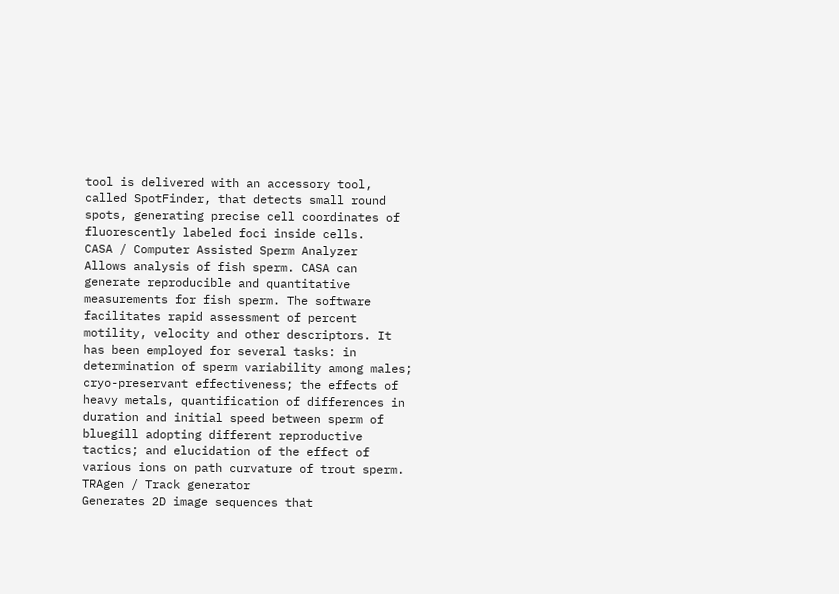tool is delivered with an accessory tool, called SpotFinder, that detects small round spots, generating precise cell coordinates of fluorescently labeled foci inside cells.
CASA / Computer Assisted Sperm Analyzer
Allows analysis of fish sperm. CASA can generate reproducible and quantitative measurements for fish sperm. The software facilitates rapid assessment of percent motility, velocity and other descriptors. It has been employed for several tasks: in determination of sperm variability among males; cryo-preservant effectiveness; the effects of heavy metals, quantification of differences in duration and initial speed between sperm of bluegill adopting different reproductive tactics; and elucidation of the effect of various ions on path curvature of trout sperm.
TRAgen / Track generator
Generates 2D image sequences that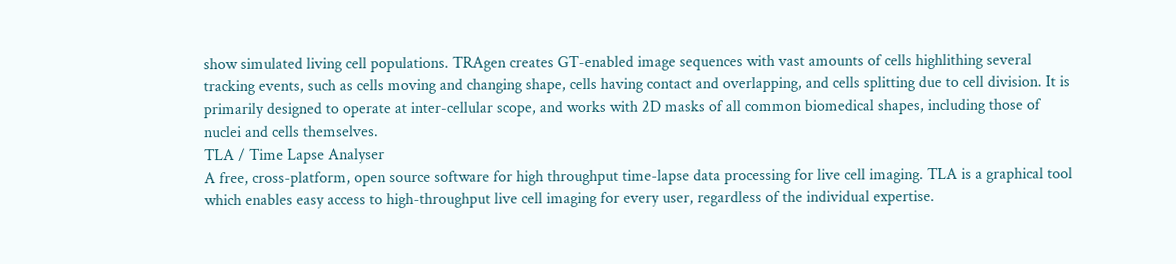show simulated living cell populations. TRAgen creates GT-enabled image sequences with vast amounts of cells highlithing several tracking events, such as cells moving and changing shape, cells having contact and overlapping, and cells splitting due to cell division. It is primarily designed to operate at inter-cellular scope, and works with 2D masks of all common biomedical shapes, including those of nuclei and cells themselves.
TLA / Time Lapse Analyser
A free, cross-platform, open source software for high throughput time-lapse data processing for live cell imaging. TLA is a graphical tool which enables easy access to high-throughput live cell imaging for every user, regardless of the individual expertise.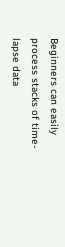Beginners can easily process stacks of time-lapse data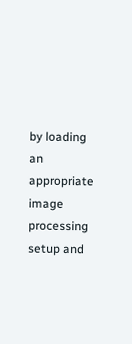by loading an appropriate image processing setup and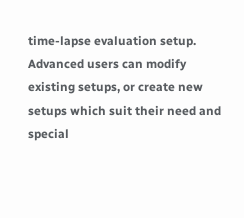time-lapse evaluation setup. Advanced users can modify existing setups, or create new setups which suit their need and special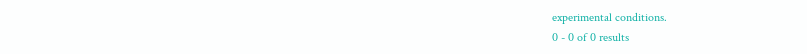experimental conditions.
0 - 0 of 0 results